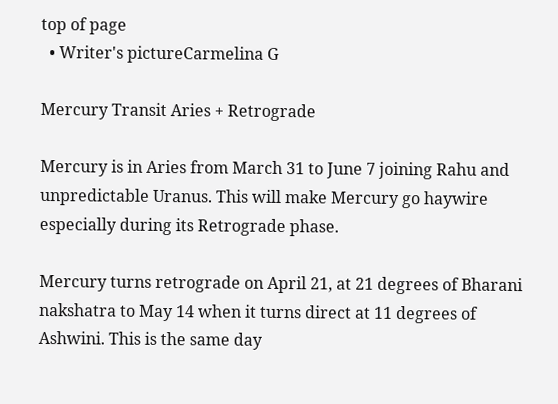top of page
  • Writer's pictureCarmelina G

Mercury Transit Aries + Retrograde

Mercury is in Aries from March 31 to June 7 joining Rahu and unpredictable Uranus. This will make Mercury go haywire especially during its Retrograde phase.

Mercury turns retrograde on April 21, at 21 degrees of Bharani nakshatra to May 14 when it turns direct at 11 degrees of Ashwini. This is the same day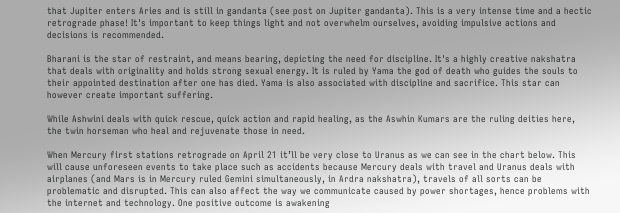that Jupiter enters Aries and is still in gandanta (see post on Jupiter gandanta). This is a very intense time and a hectic retrograde phase! It's important to keep things light and not overwhelm ourselves, avoiding impulsive actions and decisions is recommended.

Bharani is the star of restraint, and means bearing, depicting the need for discipline. It's a highly creative nakshatra that deals with originality and holds strong sexual energy. It is ruled by Yama the god of death who guides the souls to their appointed destination after one has died. Yama is also associated with discipline and sacrifice. This star can however create important suffering.

While Ashwini deals with quick rescue, quick action and rapid healing, as the Aswhin Kumars are the ruling deities here, the twin horseman who heal and rejuvenate those in need.

When Mercury first stations retrograde on April 21 it’ll be very close to Uranus as we can see in the chart below. This will cause unforeseen events to take place such as accidents because Mercury deals with travel and Uranus deals with airplanes (and Mars is in Mercury ruled Gemini simultaneously, in Ardra nakshatra), travels of all sorts can be problematic and disrupted. This can also affect the way we communicate caused by power shortages, hence problems with the internet and technology. One positive outcome is awakening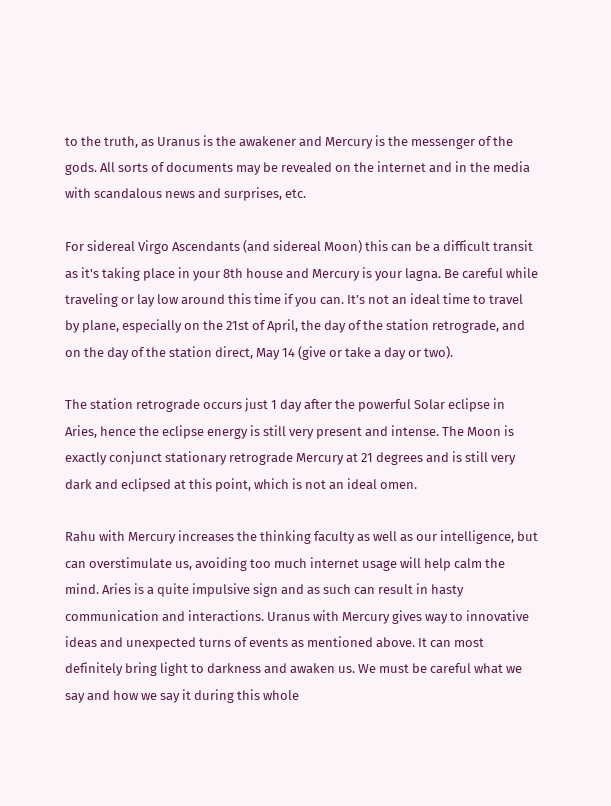to the truth, as Uranus is the awakener and Mercury is the messenger of the gods. All sorts of documents may be revealed on the internet and in the media with scandalous news and surprises, etc.

For sidereal Virgo Ascendants (and sidereal Moon) this can be a difficult transit as it's taking place in your 8th house and Mercury is your lagna. Be careful while traveling or lay low around this time if you can. It’s not an ideal time to travel by plane, especially on the 21st of April, the day of the station retrograde, and on the day of the station direct, May 14 (give or take a day or two).

The station retrograde occurs just 1 day after the powerful Solar eclipse in Aries, hence the eclipse energy is still very present and intense. The Moon is exactly conjunct stationary retrograde Mercury at 21 degrees and is still very dark and eclipsed at this point, which is not an ideal omen.

Rahu with Mercury increases the thinking faculty as well as our intelligence, but can overstimulate us, avoiding too much internet usage will help calm the mind. Aries is a quite impulsive sign and as such can result in hasty communication and interactions. Uranus with Mercury gives way to innovative ideas and unexpected turns of events as mentioned above. It can most definitely bring light to darkness and awaken us. We must be careful what we say and how we say it during this whole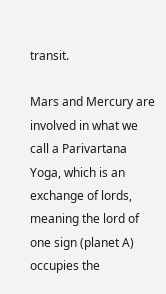transit.

Mars and Mercury are involved in what we call a Parivartana Yoga, which is an exchange of lords, meaning the lord of one sign (planet A) occupies the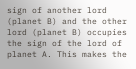sign of another lord (planet B) and the other lord (planet B) occupies the sign of the lord of planet A. This makes the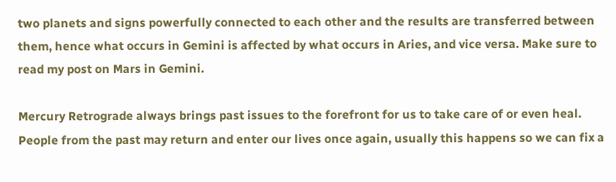two planets and signs powerfully connected to each other and the results are transferred between them, hence what occurs in Gemini is affected by what occurs in Aries, and vice versa. Make sure to read my post on Mars in Gemini.

Mercury Retrograde always brings past issues to the forefront for us to take care of or even heal. People from the past may return and enter our lives once again, usually this happens so we can fix a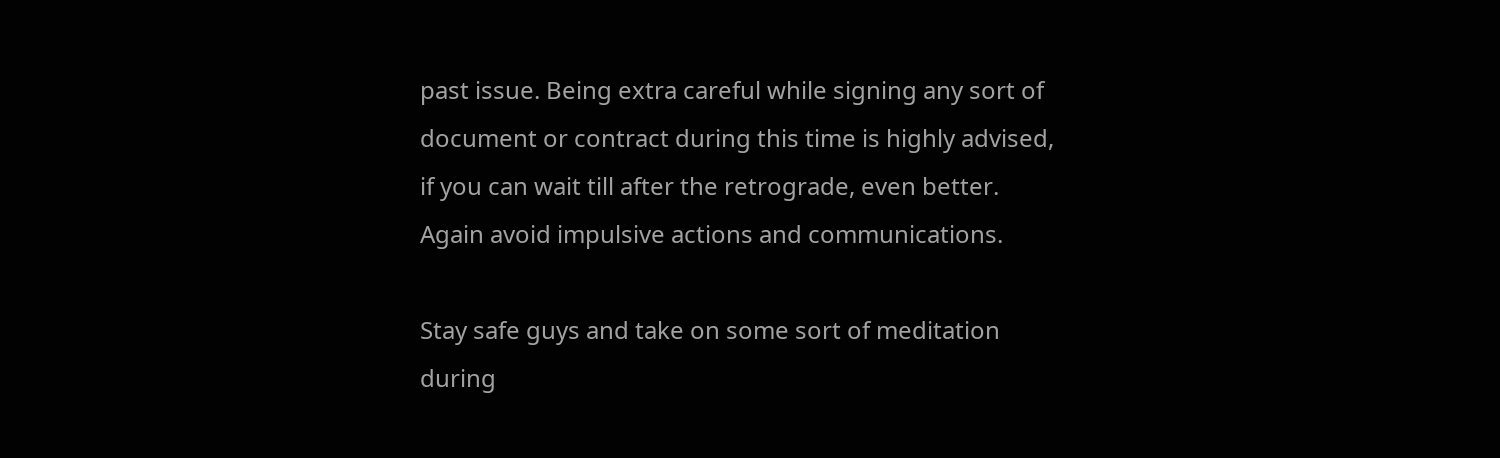past issue. Being extra careful while signing any sort of document or contract during this time is highly advised, if you can wait till after the retrograde, even better. Again avoid impulsive actions and communications.

Stay safe guys and take on some sort of meditation during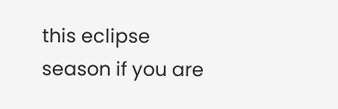this eclipse season if you are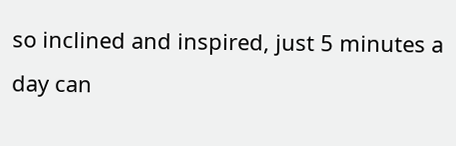so inclined and inspired, just 5 minutes a day can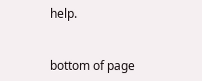help.


bottom of page